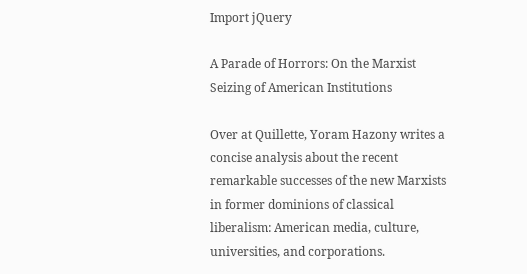Import jQuery

A Parade of Horrors: On the Marxist Seizing of American Institutions

Over at Quillette, Yoram Hazony writes a concise analysis about the recent remarkable successes of the new Marxists in former dominions of classical liberalism: American media, culture, universities, and corporations.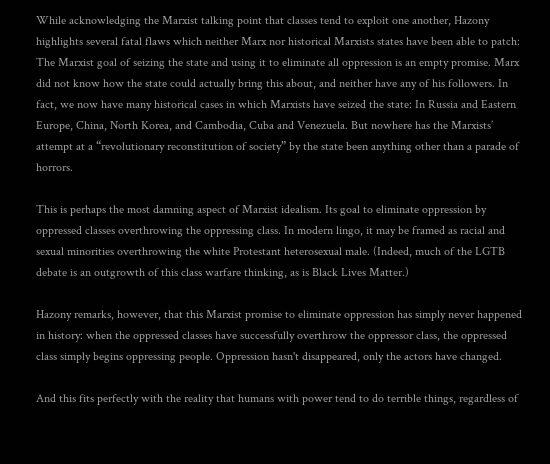While acknowledging the Marxist talking point that classes tend to exploit one another, Hazony highlights several fatal flaws which neither Marx nor historical Marxists states have been able to patch:
The Marxist goal of seizing the state and using it to eliminate all oppression is an empty promise. Marx did not know how the state could actually bring this about, and neither have any of his followers. In fact, we now have many historical cases in which Marxists have seized the state: In Russia and Eastern Europe, China, North Korea, and Cambodia, Cuba and Venezuela. But nowhere has the Marxists’ attempt at a “revolutionary reconstitution of society” by the state been anything other than a parade of horrors.

This is perhaps the most damning aspect of Marxist idealism. Its goal to eliminate oppression by oppressed classes overthrowing the oppressing class. In modern lingo, it may be framed as racial and sexual minorities overthrowing the white Protestant heterosexual male. (Indeed, much of the LGTB debate is an outgrowth of this class warfare thinking, as is Black Lives Matter.)

Hazony remarks, however, that this Marxist promise to eliminate oppression has simply never happened in history: when the oppressed classes have successfully overthrow the oppressor class, the oppressed class simply begins oppressing people. Oppression hasn't disappeared, only the actors have changed.

And this fits perfectly with the reality that humans with power tend to do terrible things, regardless of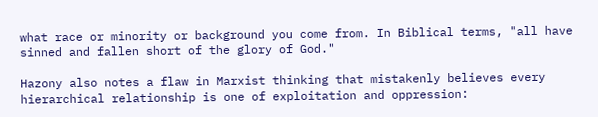what race or minority or background you come from. In Biblical terms, "all have sinned and fallen short of the glory of God."

Hazony also notes a flaw in Marxist thinking that mistakenly believes every hierarchical relationship is one of exploitation and oppression: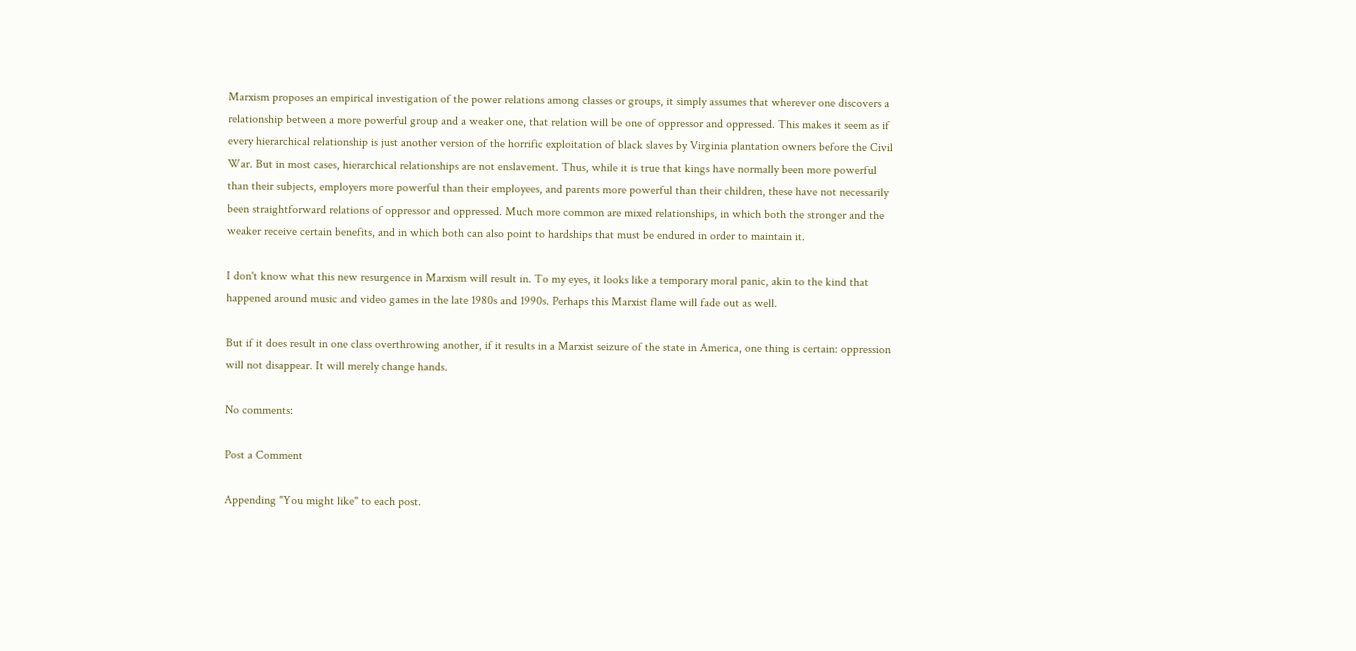Marxism proposes an empirical investigation of the power relations among classes or groups, it simply assumes that wherever one discovers a relationship between a more powerful group and a weaker one, that relation will be one of oppressor and oppressed. This makes it seem as if every hierarchical relationship is just another version of the horrific exploitation of black slaves by Virginia plantation owners before the Civil War. But in most cases, hierarchical relationships are not enslavement. Thus, while it is true that kings have normally been more powerful than their subjects, employers more powerful than their employees, and parents more powerful than their children, these have not necessarily been straightforward relations of oppressor and oppressed. Much more common are mixed relationships, in which both the stronger and the weaker receive certain benefits, and in which both can also point to hardships that must be endured in order to maintain it.

I don't know what this new resurgence in Marxism will result in. To my eyes, it looks like a temporary moral panic, akin to the kind that happened around music and video games in the late 1980s and 1990s. Perhaps this Marxist flame will fade out as well.

But if it does result in one class overthrowing another, if it results in a Marxist seizure of the state in America, one thing is certain: oppression will not disappear. It will merely change hands.

No comments:

Post a Comment

Appending "You might like" to each post.